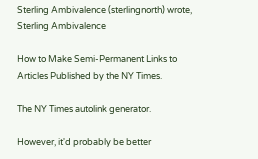Sterling Ambivalence (sterlingnorth) wrote,
Sterling Ambivalence

How to Make Semi-Permanent Links to Articles Published by the NY Times.

The NY Times autolink generator.

However, it'd probably be better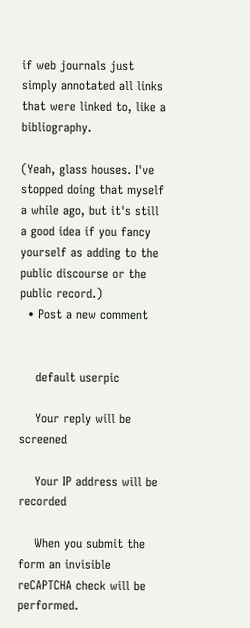if web journals just simply annotated all links that were linked to, like a bibliography.

(Yeah, glass houses. I've stopped doing that myself a while ago, but it's still a good idea if you fancy yourself as adding to the public discourse or the public record.)
  • Post a new comment


    default userpic

    Your reply will be screened

    Your IP address will be recorded

    When you submit the form an invisible reCAPTCHA check will be performed.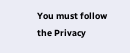You must follow the Privacy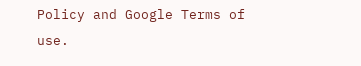Policy and Google Terms of use.